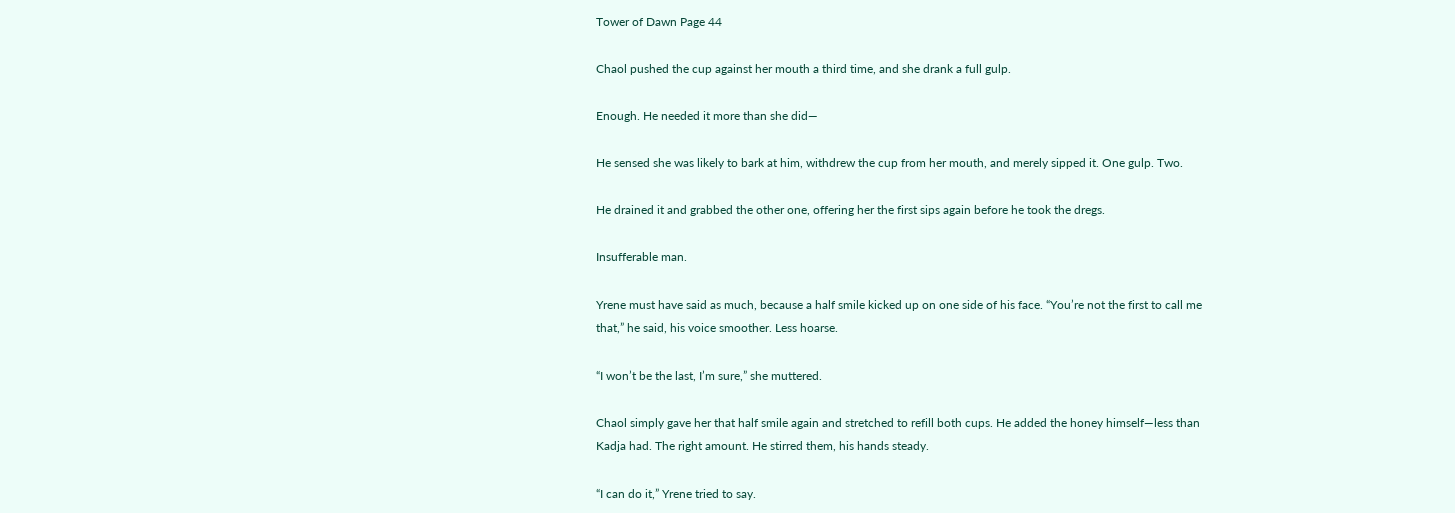Tower of Dawn Page 44

Chaol pushed the cup against her mouth a third time, and she drank a full gulp.

Enough. He needed it more than she did—

He sensed she was likely to bark at him, withdrew the cup from her mouth, and merely sipped it. One gulp. Two.

He drained it and grabbed the other one, offering her the first sips again before he took the dregs.

Insufferable man.

Yrene must have said as much, because a half smile kicked up on one side of his face. “You’re not the first to call me that,” he said, his voice smoother. Less hoarse.

“I won’t be the last, I’m sure,” she muttered.

Chaol simply gave her that half smile again and stretched to refill both cups. He added the honey himself—less than Kadja had. The right amount. He stirred them, his hands steady.

“I can do it,” Yrene tried to say.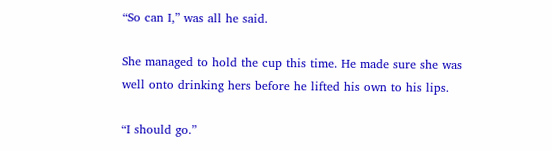“So can I,” was all he said.

She managed to hold the cup this time. He made sure she was well onto drinking hers before he lifted his own to his lips.

“I should go.”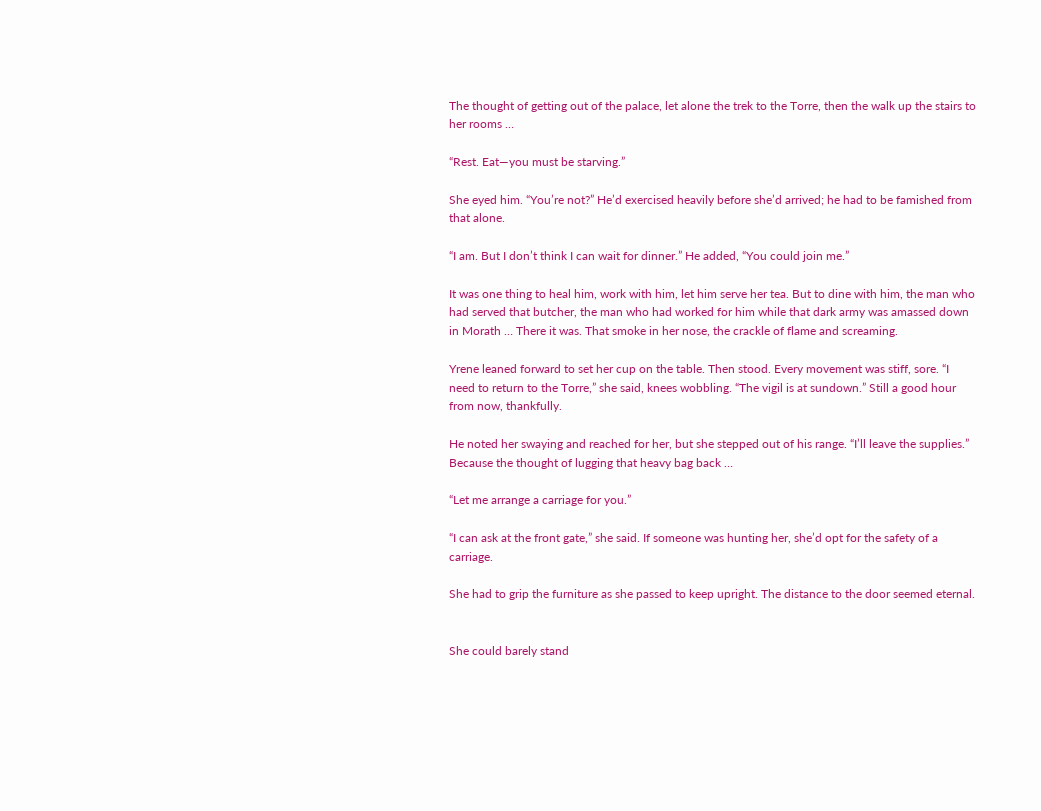The thought of getting out of the palace, let alone the trek to the Torre, then the walk up the stairs to her rooms …

“Rest. Eat—you must be starving.”

She eyed him. “You’re not?” He’d exercised heavily before she’d arrived; he had to be famished from that alone.

“I am. But I don’t think I can wait for dinner.” He added, “You could join me.”

It was one thing to heal him, work with him, let him serve her tea. But to dine with him, the man who had served that butcher, the man who had worked for him while that dark army was amassed down in Morath … There it was. That smoke in her nose, the crackle of flame and screaming.

Yrene leaned forward to set her cup on the table. Then stood. Every movement was stiff, sore. “I need to return to the Torre,” she said, knees wobbling. “The vigil is at sundown.” Still a good hour from now, thankfully.

He noted her swaying and reached for her, but she stepped out of his range. “I’ll leave the supplies.” Because the thought of lugging that heavy bag back …

“Let me arrange a carriage for you.”

“I can ask at the front gate,” she said. If someone was hunting her, she’d opt for the safety of a carriage.

She had to grip the furniture as she passed to keep upright. The distance to the door seemed eternal.


She could barely stand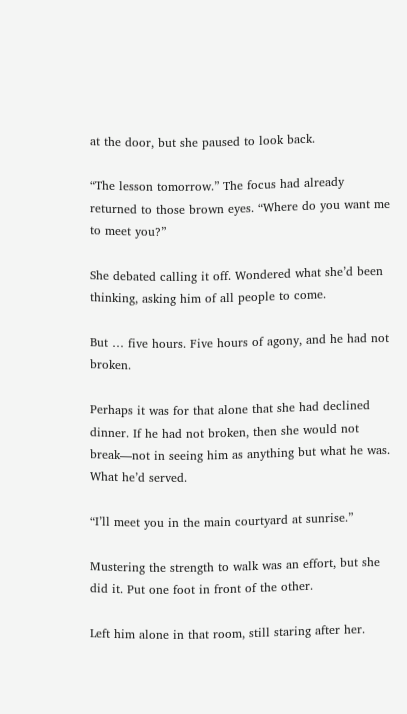at the door, but she paused to look back.

“The lesson tomorrow.” The focus had already returned to those brown eyes. “Where do you want me to meet you?”

She debated calling it off. Wondered what she’d been thinking, asking him of all people to come.

But … five hours. Five hours of agony, and he had not broken.

Perhaps it was for that alone that she had declined dinner. If he had not broken, then she would not break—not in seeing him as anything but what he was. What he’d served.

“I’ll meet you in the main courtyard at sunrise.”

Mustering the strength to walk was an effort, but she did it. Put one foot in front of the other.

Left him alone in that room, still staring after her.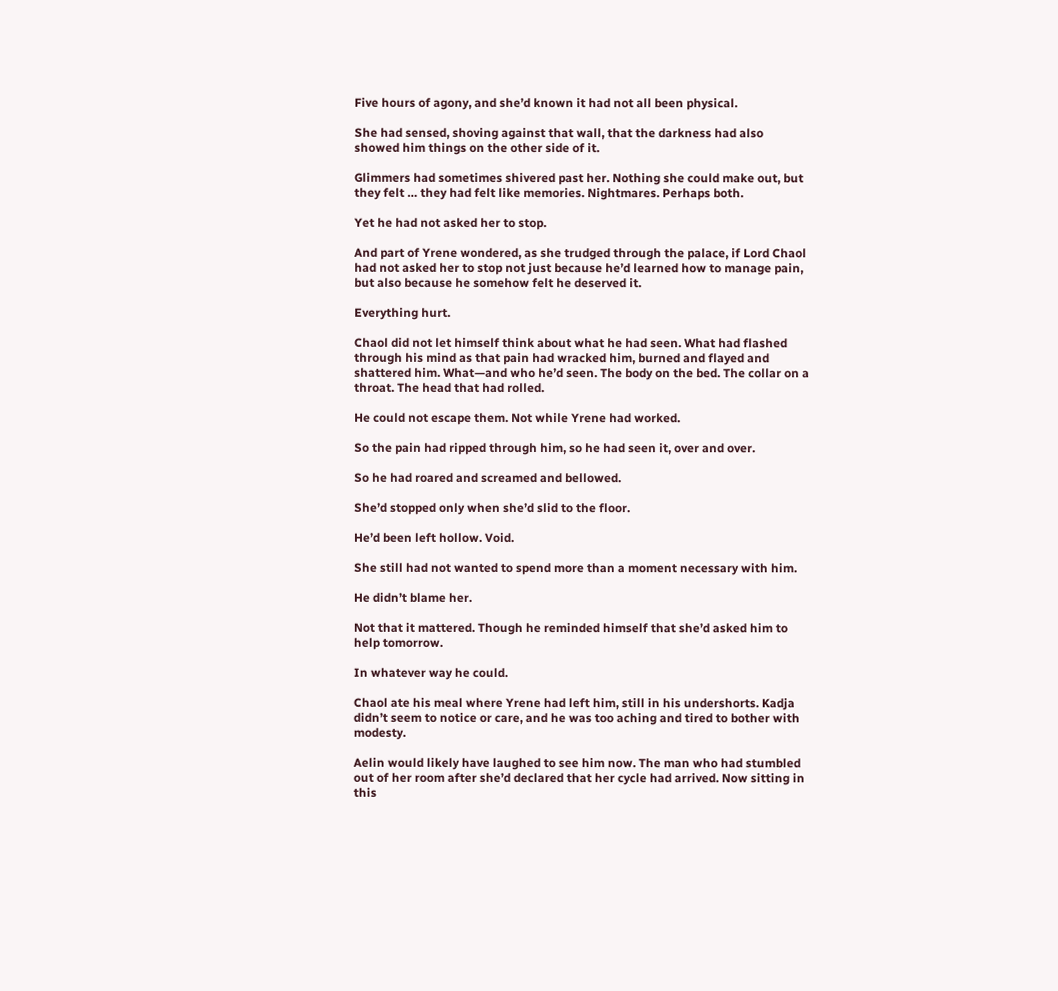Five hours of agony, and she’d known it had not all been physical.

She had sensed, shoving against that wall, that the darkness had also showed him things on the other side of it.

Glimmers had sometimes shivered past her. Nothing she could make out, but they felt … they had felt like memories. Nightmares. Perhaps both.

Yet he had not asked her to stop.

And part of Yrene wondered, as she trudged through the palace, if Lord Chaol had not asked her to stop not just because he’d learned how to manage pain, but also because he somehow felt he deserved it.

Everything hurt.

Chaol did not let himself think about what he had seen. What had flashed through his mind as that pain had wracked him, burned and flayed and shattered him. What—and who he’d seen. The body on the bed. The collar on a throat. The head that had rolled.

He could not escape them. Not while Yrene had worked.

So the pain had ripped through him, so he had seen it, over and over.

So he had roared and screamed and bellowed.

She’d stopped only when she’d slid to the floor.

He’d been left hollow. Void.

She still had not wanted to spend more than a moment necessary with him.

He didn’t blame her.

Not that it mattered. Though he reminded himself that she’d asked him to help tomorrow.

In whatever way he could.

Chaol ate his meal where Yrene had left him, still in his undershorts. Kadja didn’t seem to notice or care, and he was too aching and tired to bother with modesty.

Aelin would likely have laughed to see him now. The man who had stumbled out of her room after she’d declared that her cycle had arrived. Now sitting in this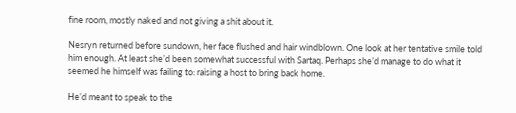fine room, mostly naked and not giving a shit about it.

Nesryn returned before sundown, her face flushed and hair windblown. One look at her tentative smile told him enough. At least she’d been somewhat successful with Sartaq. Perhaps she’d manage to do what it seemed he himself was failing to: raising a host to bring back home.

He’d meant to speak to the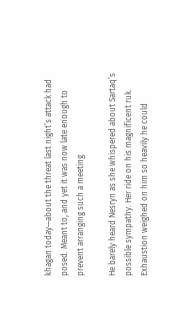khagan today—about the threat last night’s attack had posed. Meant to, and yet it was now late enough to prevent arranging such a meeting.

He barely heard Nesryn as she whispered about Sartaq’s possible sympathy. Her ride on his magnificent ruk. Exhaustion weighed on him so heavily he could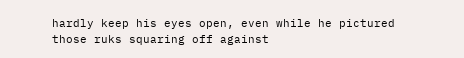hardly keep his eyes open, even while he pictured those ruks squaring off against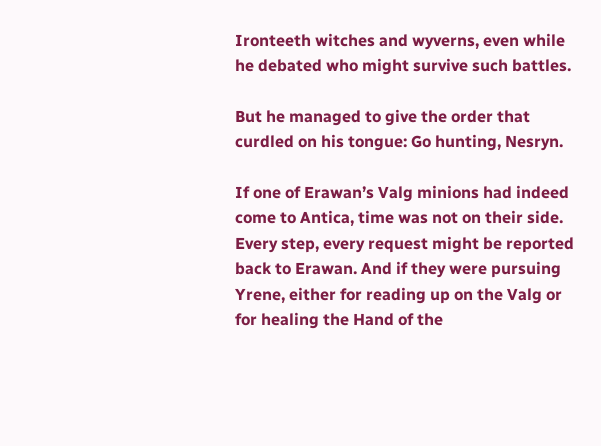Ironteeth witches and wyverns, even while he debated who might survive such battles.

But he managed to give the order that curdled on his tongue: Go hunting, Nesryn.

If one of Erawan’s Valg minions had indeed come to Antica, time was not on their side. Every step, every request might be reported back to Erawan. And if they were pursuing Yrene, either for reading up on the Valg or for healing the Hand of the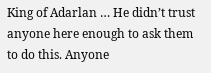King of Adarlan … He didn’t trust anyone here enough to ask them to do this. Anyone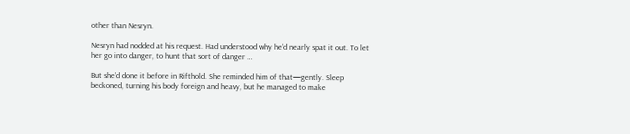other than Nesryn.

Nesryn had nodded at his request. Had understood why he’d nearly spat it out. To let her go into danger, to hunt that sort of danger …

But she’d done it before in Rifthold. She reminded him of that—gently. Sleep beckoned, turning his body foreign and heavy, but he managed to make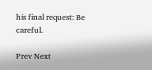his final request: Be careful.

Prev Next